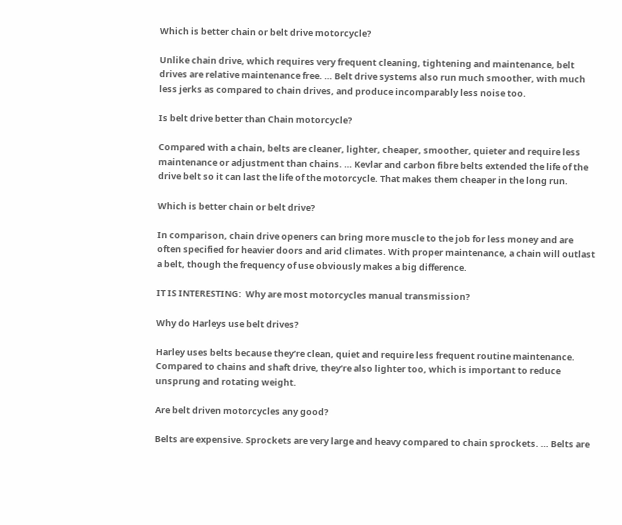Which is better chain or belt drive motorcycle?

Unlike chain drive, which requires very frequent cleaning, tightening and maintenance, belt drives are relative maintenance free. … Belt drive systems also run much smoother, with much less jerks as compared to chain drives, and produce incomparably less noise too.

Is belt drive better than Chain motorcycle?

Compared with a chain, belts are cleaner, lighter, cheaper, smoother, quieter and require less maintenance or adjustment than chains. … Kevlar and carbon fibre belts extended the life of the drive belt so it can last the life of the motorcycle. That makes them cheaper in the long run.

Which is better chain or belt drive?

In comparison, chain drive openers can bring more muscle to the job for less money and are often specified for heavier doors and arid climates. With proper maintenance, a chain will outlast a belt, though the frequency of use obviously makes a big difference.

IT IS INTERESTING:  Why are most motorcycles manual transmission?

Why do Harleys use belt drives?

Harley uses belts because they’re clean, quiet and require less frequent routine maintenance. Compared to chains and shaft drive, they’re also lighter too, which is important to reduce unsprung and rotating weight.

Are belt driven motorcycles any good?

Belts are expensive. Sprockets are very large and heavy compared to chain sprockets. … Belts are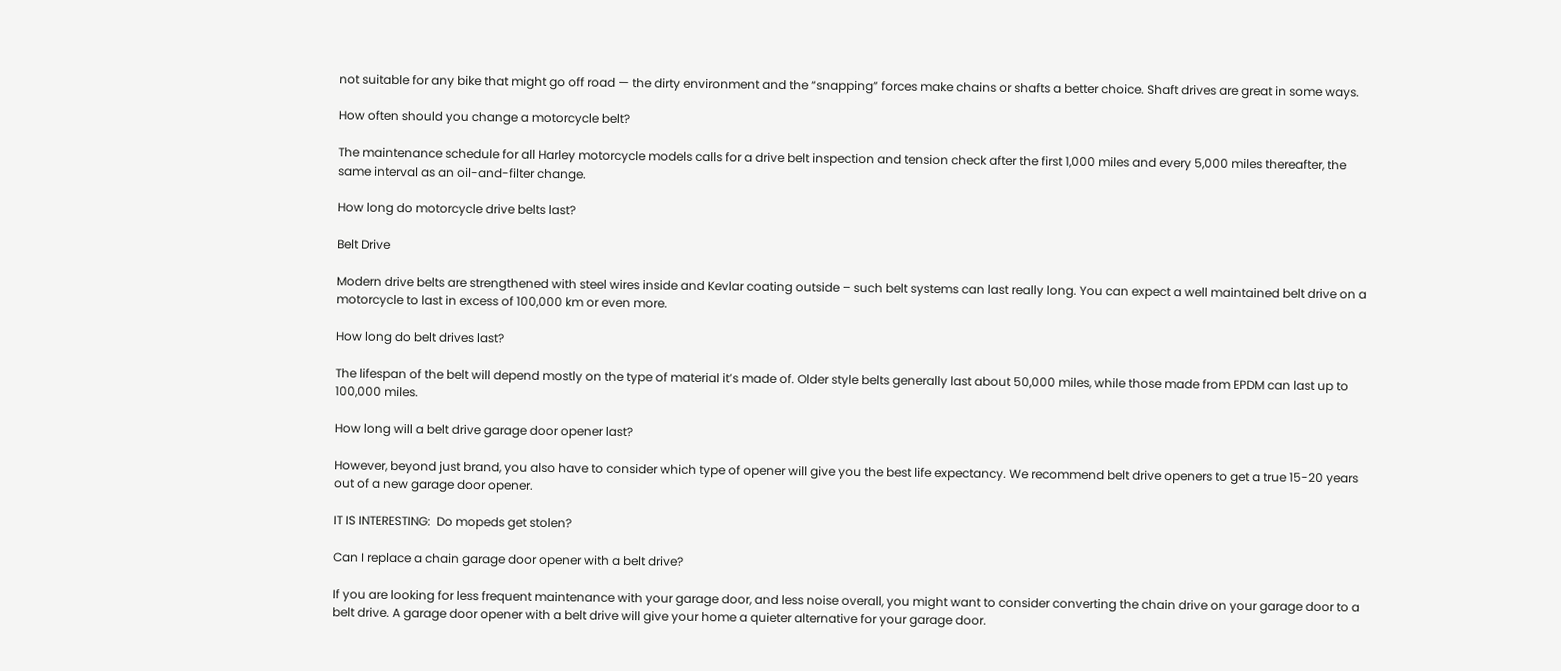not suitable for any bike that might go off road — the dirty environment and the “snapping” forces make chains or shafts a better choice. Shaft drives are great in some ways.

How often should you change a motorcycle belt?

The maintenance schedule for all Harley motorcycle models calls for a drive belt inspection and tension check after the first 1,000 miles and every 5,000 miles thereafter, the same interval as an oil-and-filter change.

How long do motorcycle drive belts last?

Belt Drive

Modern drive belts are strengthened with steel wires inside and Kevlar coating outside – such belt systems can last really long. You can expect a well maintained belt drive on a motorcycle to last in excess of 100,000 km or even more.

How long do belt drives last?

The lifespan of the belt will depend mostly on the type of material it’s made of. Older style belts generally last about 50,000 miles, while those made from EPDM can last up to 100,000 miles.

How long will a belt drive garage door opener last?

However, beyond just brand, you also have to consider which type of opener will give you the best life expectancy. We recommend belt drive openers to get a true 15-20 years out of a new garage door opener.

IT IS INTERESTING:  Do mopeds get stolen?

Can I replace a chain garage door opener with a belt drive?

If you are looking for less frequent maintenance with your garage door, and less noise overall, you might want to consider converting the chain drive on your garage door to a belt drive. A garage door opener with a belt drive will give your home a quieter alternative for your garage door.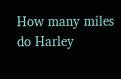How many miles do Harley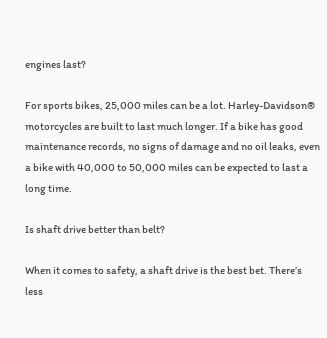engines last?

For sports bikes, 25,000 miles can be a lot. Harley-Davidson® motorcycles are built to last much longer. If a bike has good maintenance records, no signs of damage and no oil leaks, even a bike with 40,000 to 50,000 miles can be expected to last a long time.

Is shaft drive better than belt?

When it comes to safety, a shaft drive is the best bet. There’s less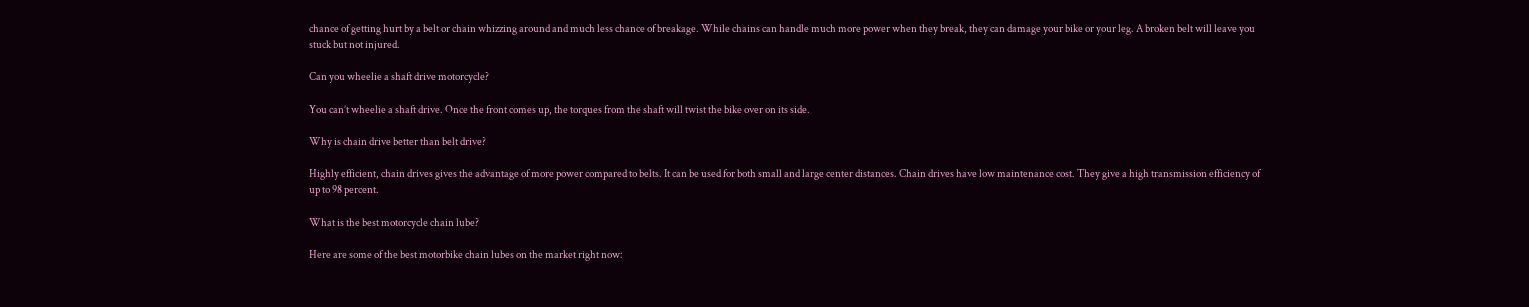chance of getting hurt by a belt or chain whizzing around and much less chance of breakage. While chains can handle much more power when they break, they can damage your bike or your leg. A broken belt will leave you stuck but not injured.

Can you wheelie a shaft drive motorcycle?

You can’t wheelie a shaft drive. Once the front comes up, the torques from the shaft will twist the bike over on its side.

Why is chain drive better than belt drive?

Highly efficient, chain drives gives the advantage of more power compared to belts. It can be used for both small and large center distances. Chain drives have low maintenance cost. They give a high transmission efficiency of up to 98 percent.

What is the best motorcycle chain lube?

Here are some of the best motorbike chain lubes on the market right now: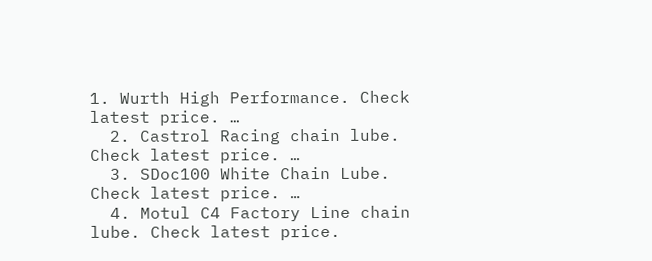1. Wurth High Performance. Check latest price. …
  2. Castrol Racing chain lube. Check latest price. …
  3. SDoc100 White Chain Lube. Check latest price. …
  4. Motul C4 Factory Line chain lube. Check latest price.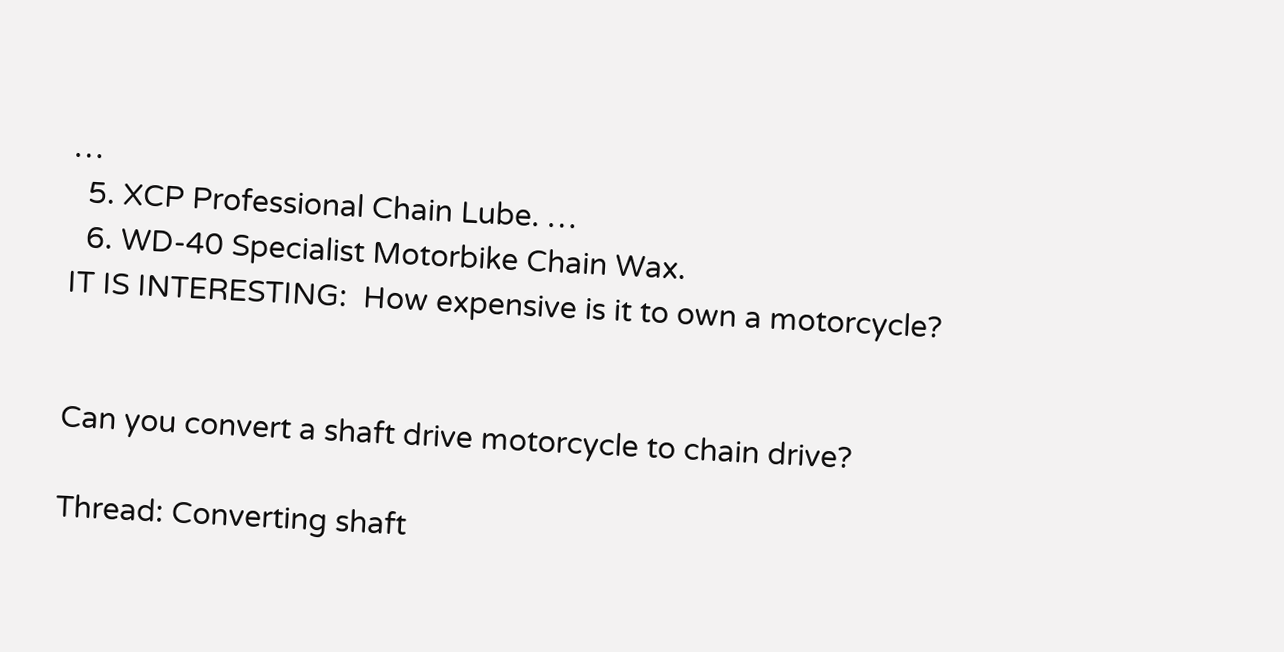…
  5. XCP Professional Chain Lube. …
  6. WD-40 Specialist Motorbike Chain Wax.
IT IS INTERESTING:  How expensive is it to own a motorcycle?


Can you convert a shaft drive motorcycle to chain drive?

Thread: Converting shaft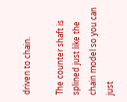driven to chain.

The counter shaft is splined just like the chain model so you can just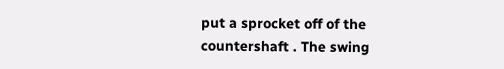put a sprocket off of the countershaft . The swing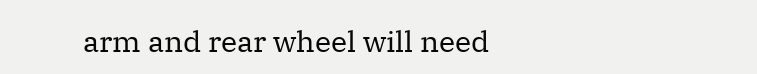arm and rear wheel will need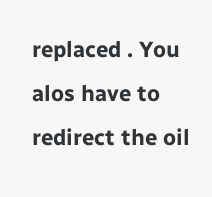replaced . You alos have to redirect the oil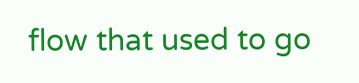flow that used to go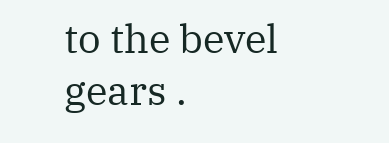to the bevel gears .